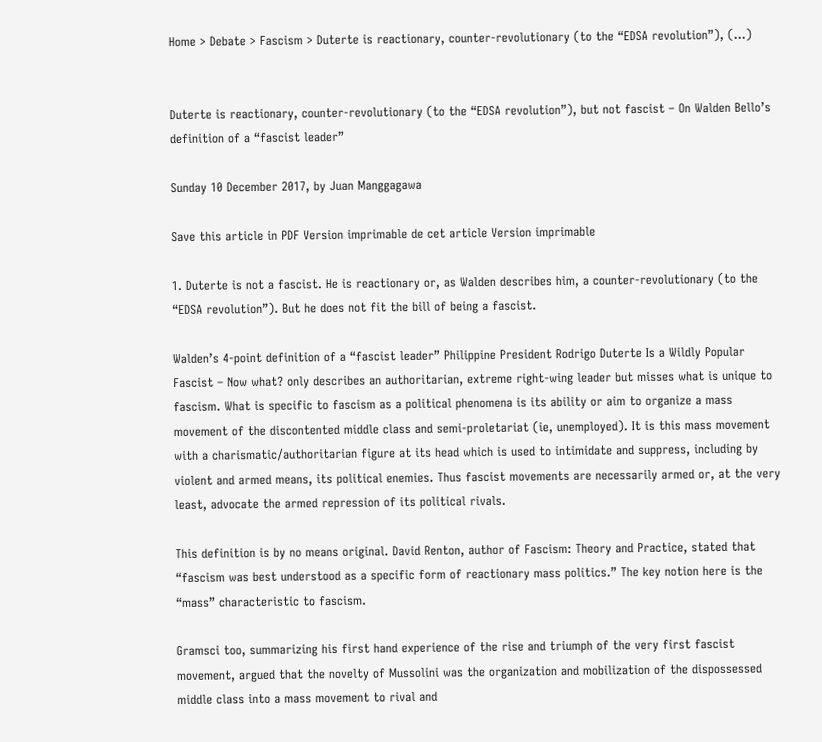Home > Debate > Fascism > Duterte is reactionary, counter-revolutionary (to the “EDSA revolution”), (...)


Duterte is reactionary, counter-revolutionary (to the “EDSA revolution”), but not fascist – On Walden Bello’s definition of a “fascist leader”

Sunday 10 December 2017, by Juan Manggagawa

Save this article in PDF Version imprimable de cet article Version imprimable

1. Duterte is not a fascist. He is reactionary or, as Walden describes him, a counter-revolutionary (to the “EDSA revolution”). But he does not fit the bill of being a fascist.

Walden’s 4-point definition of a “fascist leader” Philippine President Rodrigo Duterte Is a Wildly Popular Fascist – Now what? only describes an authoritarian, extreme right-wing leader but misses what is unique to fascism. What is specific to fascism as a political phenomena is its ability or aim to organize a mass movement of the discontented middle class and semi-proletariat (ie, unemployed). It is this mass movement with a charismatic/authoritarian figure at its head which is used to intimidate and suppress, including by violent and armed means, its political enemies. Thus fascist movements are necessarily armed or, at the very least, advocate the armed repression of its political rivals.

This definition is by no means original. David Renton, author of Fascism: Theory and Practice, stated that “fascism was best understood as a specific form of reactionary mass politics.” The key notion here is the “mass” characteristic to fascism.

Gramsci too, summarizing his first hand experience of the rise and triumph of the very first fascist movement, argued that the novelty of Mussolini was the organization and mobilization of the dispossessed middle class into a mass movement to rival and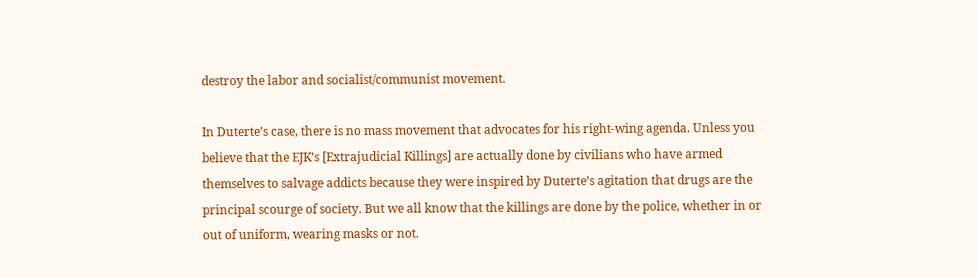destroy the labor and socialist/communist movement.

In Duterte’s case, there is no mass movement that advocates for his right-wing agenda. Unless you believe that the EJK’s [Extrajudicial Killings] are actually done by civilians who have armed themselves to salvage addicts because they were inspired by Duterte’s agitation that drugs are the principal scourge of society. But we all know that the killings are done by the police, whether in or out of uniform, wearing masks or not.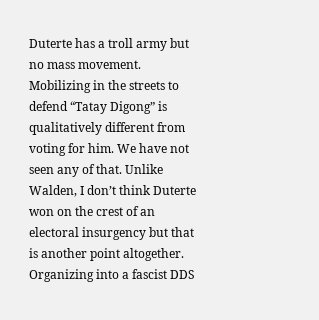Duterte has a troll army but no mass movement. Mobilizing in the streets to defend “Tatay Digong” is qualitatively different from voting for him. We have not seen any of that. Unlike Walden, I don’t think Duterte won on the crest of an electoral insurgency but that is another point altogether. Organizing into a fascist DDS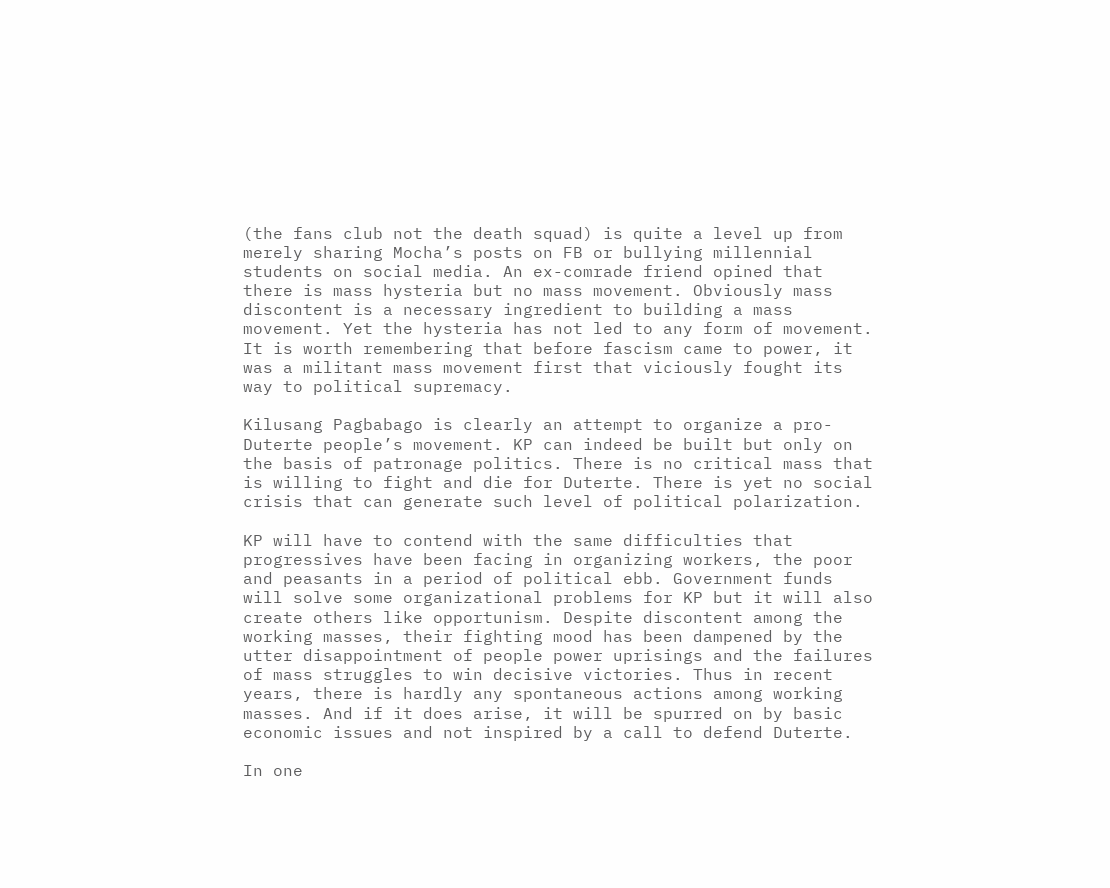(the fans club not the death squad) is quite a level up from merely sharing Mocha’s posts on FB or bullying millennial students on social media. An ex-comrade friend opined that there is mass hysteria but no mass movement. Obviously mass discontent is a necessary ingredient to building a mass movement. Yet the hysteria has not led to any form of movement. It is worth remembering that before fascism came to power, it was a militant mass movement first that viciously fought its way to political supremacy.

Kilusang Pagbabago is clearly an attempt to organize a pro-Duterte people’s movement. KP can indeed be built but only on the basis of patronage politics. There is no critical mass that is willing to fight and die for Duterte. There is yet no social crisis that can generate such level of political polarization.

KP will have to contend with the same difficulties that progressives have been facing in organizing workers, the poor and peasants in a period of political ebb. Government funds will solve some organizational problems for KP but it will also create others like opportunism. Despite discontent among the working masses, their fighting mood has been dampened by the utter disappointment of people power uprisings and the failures of mass struggles to win decisive victories. Thus in recent years, there is hardly any spontaneous actions among working masses. And if it does arise, it will be spurred on by basic economic issues and not inspired by a call to defend Duterte.

In one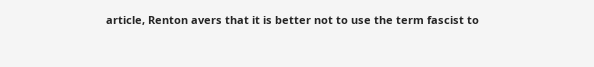article, Renton avers that it is better not to use the term fascist to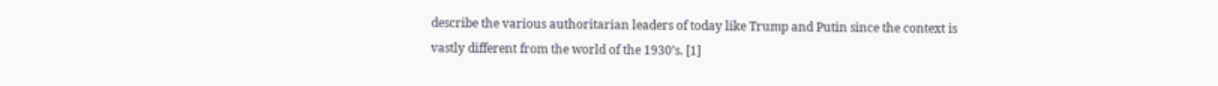describe the various authoritarian leaders of today like Trump and Putin since the context is vastly different from the world of the 1930’s. [1]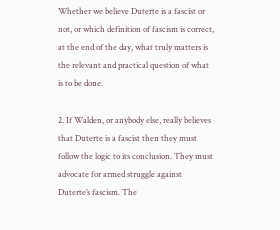Whether we believe Duterte is a fascist or not, or which definition of fascism is correct, at the end of the day, what truly matters is the relevant and practical question of what is to be done.

2. If Walden, or anybody else, really believes that Duterte is a fascist then they must follow the logic to its conclusion. They must advocate for armed struggle against Duterte’s fascism. The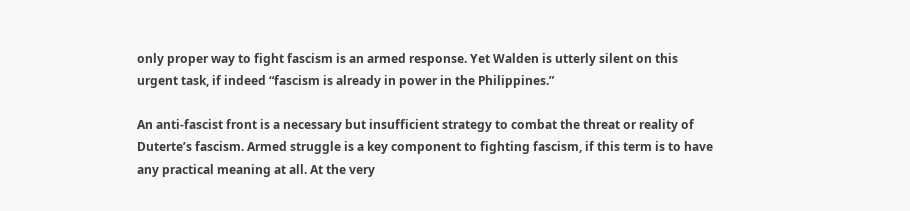only proper way to fight fascism is an armed response. Yet Walden is utterly silent on this urgent task, if indeed “fascism is already in power in the Philippines.”

An anti-fascist front is a necessary but insufficient strategy to combat the threat or reality of Duterte’s fascism. Armed struggle is a key component to fighting fascism, if this term is to have any practical meaning at all. At the very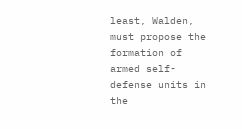least, Walden, must propose the formation of armed self-defense units in the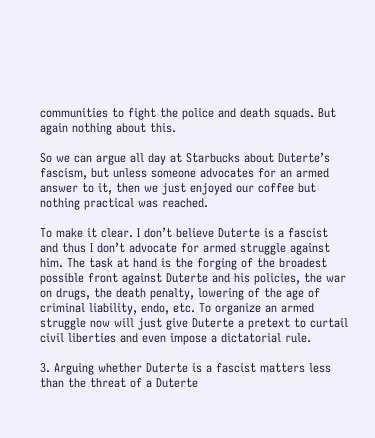communities to fight the police and death squads. But again nothing about this.

So we can argue all day at Starbucks about Duterte’s fascism, but unless someone advocates for an armed answer to it, then we just enjoyed our coffee but nothing practical was reached.

To make it clear. I don’t believe Duterte is a fascist and thus I don’t advocate for armed struggle against him. The task at hand is the forging of the broadest possible front against Duterte and his policies, the war on drugs, the death penalty, lowering of the age of criminal liability, endo, etc. To organize an armed struggle now will just give Duterte a pretext to curtail civil liberties and even impose a dictatorial rule.

3. Arguing whether Duterte is a fascist matters less than the threat of a Duterte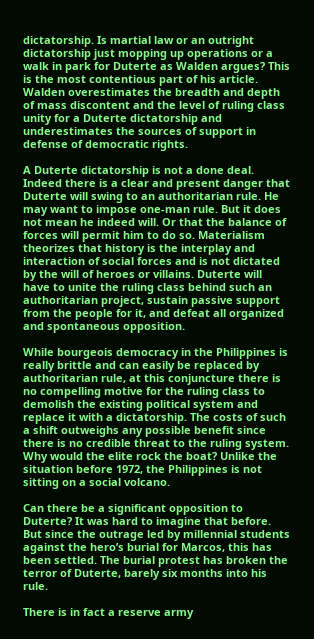dictatorship. Is martial law or an outright dictatorship just mopping up operations or a walk in park for Duterte as Walden argues? This is the most contentious part of his article. Walden overestimates the breadth and depth of mass discontent and the level of ruling class unity for a Duterte dictatorship and underestimates the sources of support in defense of democratic rights.

A Duterte dictatorship is not a done deal. Indeed there is a clear and present danger that Duterte will swing to an authoritarian rule. He may want to impose one-man rule. But it does not mean he indeed will. Or that the balance of forces will permit him to do so. Materialism theorizes that history is the interplay and interaction of social forces and is not dictated by the will of heroes or villains. Duterte will have to unite the ruling class behind such an authoritarian project, sustain passive support from the people for it, and defeat all organized and spontaneous opposition.

While bourgeois democracy in the Philippines is really brittle and can easily be replaced by authoritarian rule, at this conjuncture there is no compelling motive for the ruling class to demolish the existing political system and replace it with a dictatorship. The costs of such a shift outweighs any possible benefit since there is no credible threat to the ruling system. Why would the elite rock the boat? Unlike the situation before 1972, the Philippines is not sitting on a social volcano.

Can there be a significant opposition to Duterte? It was hard to imagine that before. But since the outrage led by millennial students against the hero’s burial for Marcos, this has been settled. The burial protest has broken the terror of Duterte, barely six months into his rule.

There is in fact a reserve army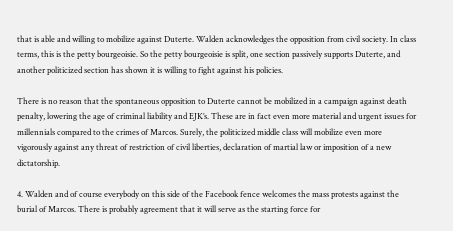that is able and willing to mobilize against Duterte. Walden acknowledges the opposition from civil society. In class terms, this is the petty bourgeoisie. So the petty bourgeoisie is split, one section passively supports Duterte, and another politicized section has shown it is willing to fight against his policies.

There is no reason that the spontaneous opposition to Duterte cannot be mobilized in a campaign against death penalty, lowering the age of criminal liability and EJK’s. These are in fact even more material and urgent issues for millennials compared to the crimes of Marcos. Surely, the politicized middle class will mobilize even more vigorously against any threat of restriction of civil liberties, declaration of martial law or imposition of a new dictatorship.

4. Walden and of course everybody on this side of the Facebook fence welcomes the mass protests against the burial of Marcos. There is probably agreement that it will serve as the starting force for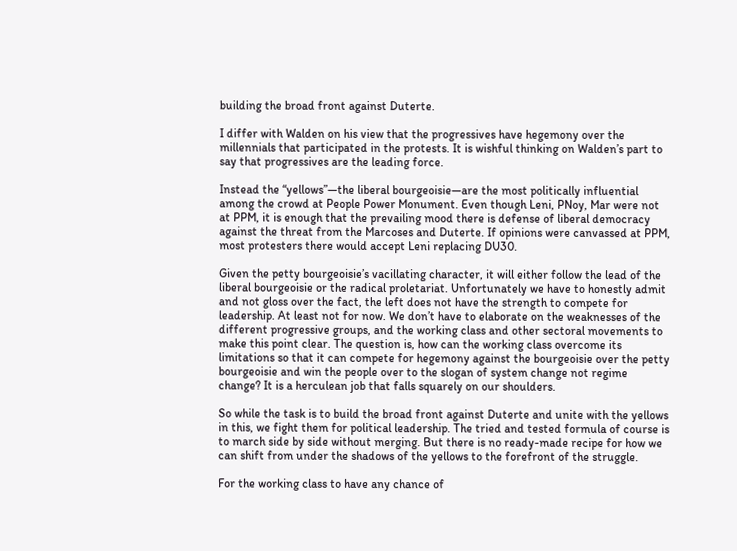building the broad front against Duterte.

I differ with Walden on his view that the progressives have hegemony over the millennials that participated in the protests. It is wishful thinking on Walden’s part to say that progressives are the leading force.

Instead the “yellows”—the liberal bourgeoisie—are the most politically influential among the crowd at People Power Monument. Even though Leni, PNoy, Mar were not at PPM, it is enough that the prevailing mood there is defense of liberal democracy against the threat from the Marcoses and Duterte. If opinions were canvassed at PPM, most protesters there would accept Leni replacing DU30.

Given the petty bourgeoisie’s vacillating character, it will either follow the lead of the liberal bourgeoisie or the radical proletariat. Unfortunately we have to honestly admit and not gloss over the fact, the left does not have the strength to compete for leadership. At least not for now. We don’t have to elaborate on the weaknesses of the different progressive groups, and the working class and other sectoral movements to make this point clear. The question is, how can the working class overcome its limitations so that it can compete for hegemony against the bourgeoisie over the petty bourgeoisie and win the people over to the slogan of system change not regime change? It is a herculean job that falls squarely on our shoulders.

So while the task is to build the broad front against Duterte and unite with the yellows in this, we fight them for political leadership. The tried and tested formula of course is to march side by side without merging. But there is no ready-made recipe for how we can shift from under the shadows of the yellows to the forefront of the struggle.

For the working class to have any chance of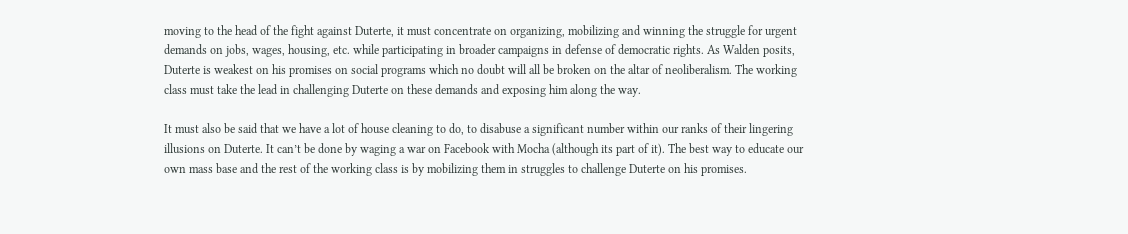moving to the head of the fight against Duterte, it must concentrate on organizing, mobilizing and winning the struggle for urgent demands on jobs, wages, housing, etc. while participating in broader campaigns in defense of democratic rights. As Walden posits, Duterte is weakest on his promises on social programs which no doubt will all be broken on the altar of neoliberalism. The working class must take the lead in challenging Duterte on these demands and exposing him along the way.

It must also be said that we have a lot of house cleaning to do, to disabuse a significant number within our ranks of their lingering illusions on Duterte. It can’t be done by waging a war on Facebook with Mocha (although its part of it). The best way to educate our own mass base and the rest of the working class is by mobilizing them in struggles to challenge Duterte on his promises.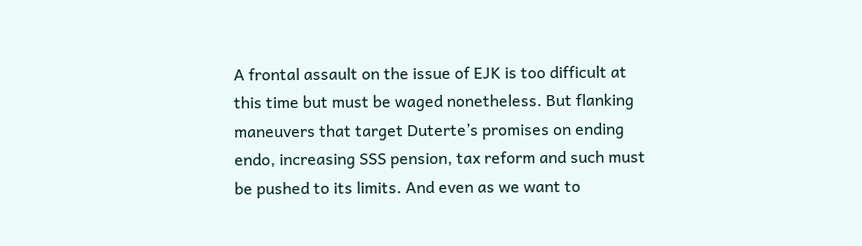A frontal assault on the issue of EJK is too difficult at this time but must be waged nonetheless. But flanking maneuvers that target Duterte’s promises on ending endo, increasing SSS pension, tax reform and such must be pushed to its limits. And even as we want to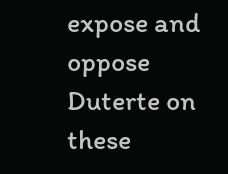expose and oppose Duterte on these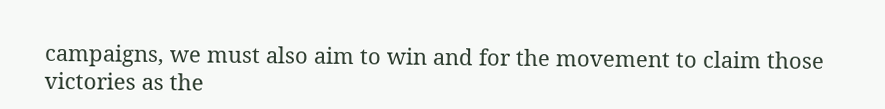campaigns, we must also aim to win and for the movement to claim those victories as the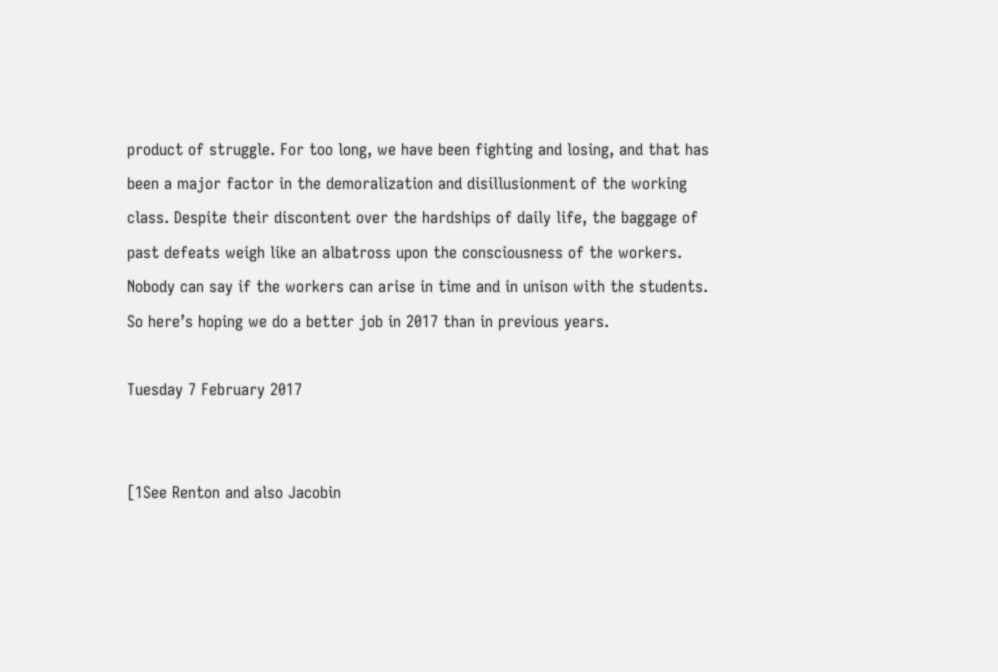product of struggle. For too long, we have been fighting and losing, and that has been a major factor in the demoralization and disillusionment of the working class. Despite their discontent over the hardships of daily life, the baggage of past defeats weigh like an albatross upon the consciousness of the workers. Nobody can say if the workers can arise in time and in unison with the students. So here’s hoping we do a better job in 2017 than in previous years.

Tuesday 7 February 2017


[1See Renton and also Jacobin